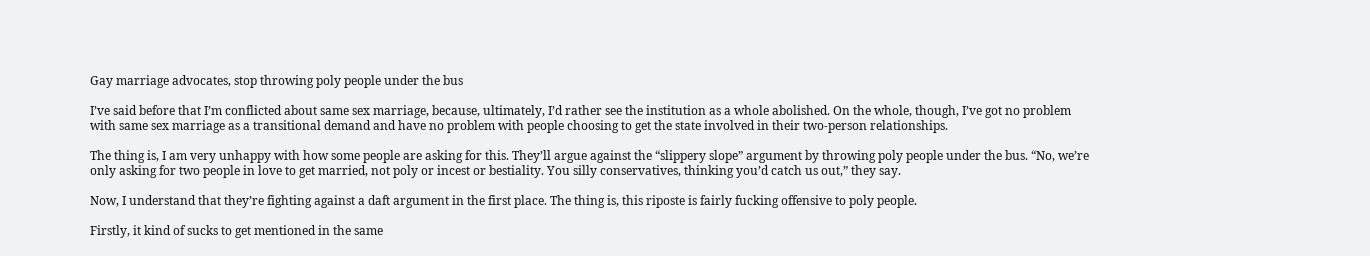Gay marriage advocates, stop throwing poly people under the bus

I’ve said before that I’m conflicted about same sex marriage, because, ultimately, I’d rather see the institution as a whole abolished. On the whole, though, I’ve got no problem with same sex marriage as a transitional demand and have no problem with people choosing to get the state involved in their two-person relationships.

The thing is, I am very unhappy with how some people are asking for this. They’ll argue against the “slippery slope” argument by throwing poly people under the bus. “No, we’re only asking for two people in love to get married, not poly or incest or bestiality. You silly conservatives, thinking you’d catch us out,” they say.

Now, I understand that they’re fighting against a daft argument in the first place. The thing is, this riposte is fairly fucking offensive to poly people.

Firstly, it kind of sucks to get mentioned in the same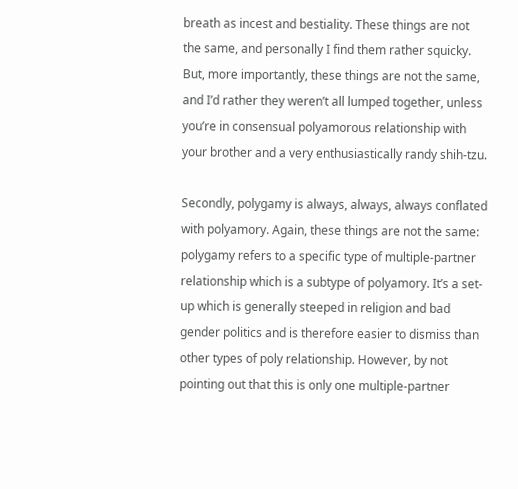breath as incest and bestiality. These things are not the same, and personally I find them rather squicky. But, more importantly, these things are not the same, and I’d rather they weren’t all lumped together, unless you’re in consensual polyamorous relationship with your brother and a very enthusiastically randy shih-tzu.

Secondly, polygamy is always, always, always conflated with polyamory. Again, these things are not the same: polygamy refers to a specific type of multiple-partner relationship which is a subtype of polyamory. It’s a set-up which is generally steeped in religion and bad gender politics and is therefore easier to dismiss than other types of poly relationship. However, by not pointing out that this is only one multiple-partner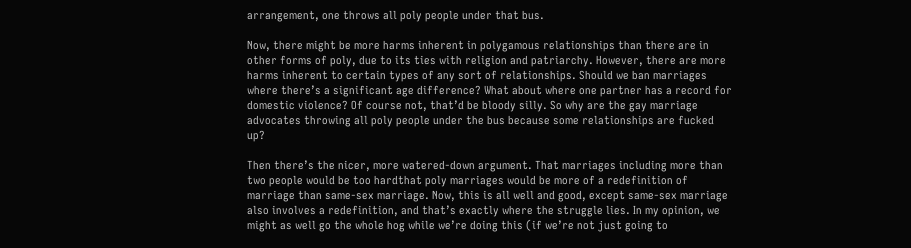arrangement, one throws all poly people under that bus.

Now, there might be more harms inherent in polygamous relationships than there are in other forms of poly, due to its ties with religion and patriarchy. However, there are more harms inherent to certain types of any sort of relationships. Should we ban marriages where there’s a significant age difference? What about where one partner has a record for domestic violence? Of course not, that’d be bloody silly. So why are the gay marriage advocates throwing all poly people under the bus because some relationships are fucked up?

Then there’s the nicer, more watered-down argument. That marriages including more than two people would be too hardthat poly marriages would be more of a redefinition of marriage than same-sex marriage. Now, this is all well and good, except same-sex marriage also involves a redefinition, and that’s exactly where the struggle lies. In my opinion, we might as well go the whole hog while we’re doing this (if we’re not just going to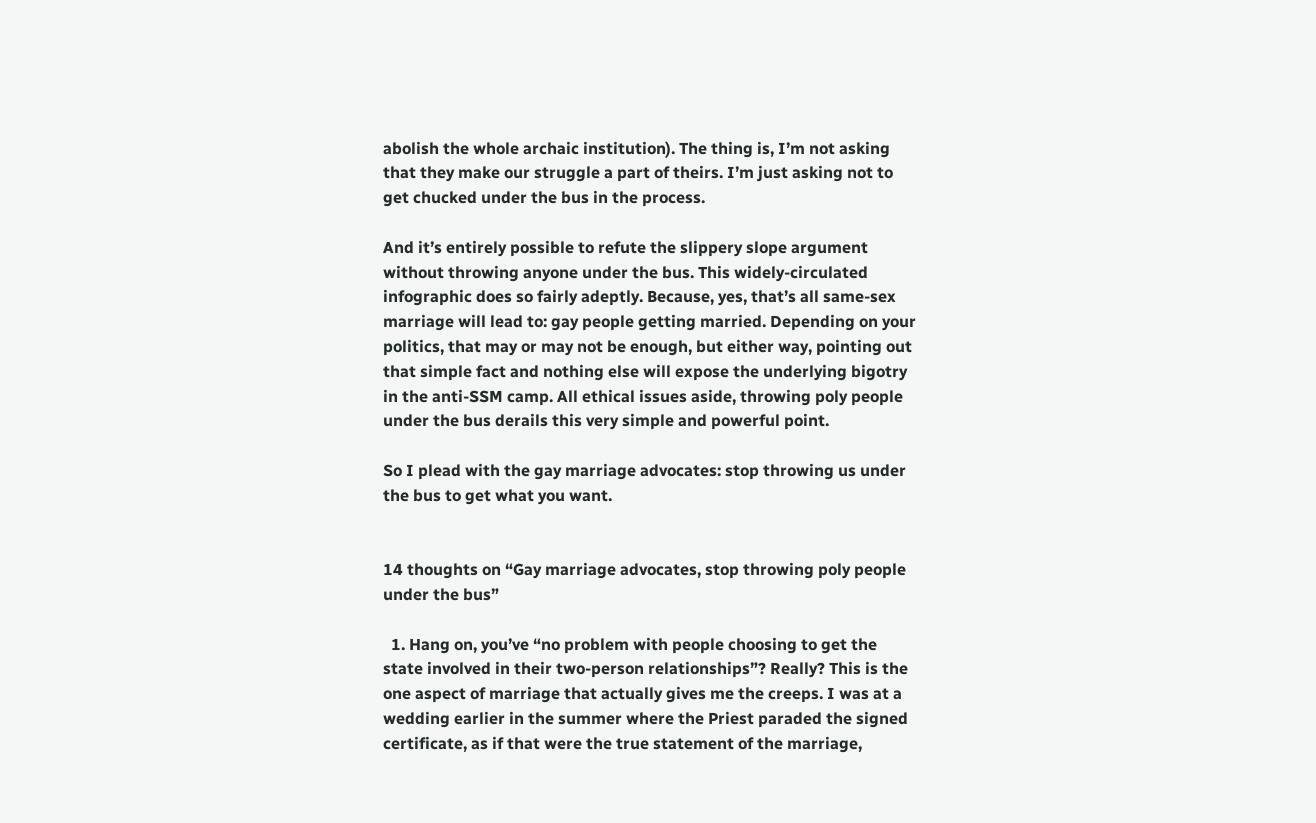abolish the whole archaic institution). The thing is, I’m not asking that they make our struggle a part of theirs. I’m just asking not to get chucked under the bus in the process.

And it’s entirely possible to refute the slippery slope argument without throwing anyone under the bus. This widely-circulated infographic does so fairly adeptly. Because, yes, that’s all same-sex marriage will lead to: gay people getting married. Depending on your politics, that may or may not be enough, but either way, pointing out that simple fact and nothing else will expose the underlying bigotry in the anti-SSM camp. All ethical issues aside, throwing poly people under the bus derails this very simple and powerful point.

So I plead with the gay marriage advocates: stop throwing us under the bus to get what you want.


14 thoughts on “Gay marriage advocates, stop throwing poly people under the bus”

  1. Hang on, you’ve “no problem with people choosing to get the state involved in their two-person relationships”? Really? This is the one aspect of marriage that actually gives me the creeps. I was at a wedding earlier in the summer where the Priest paraded the signed certificate, as if that were the true statement of the marriage,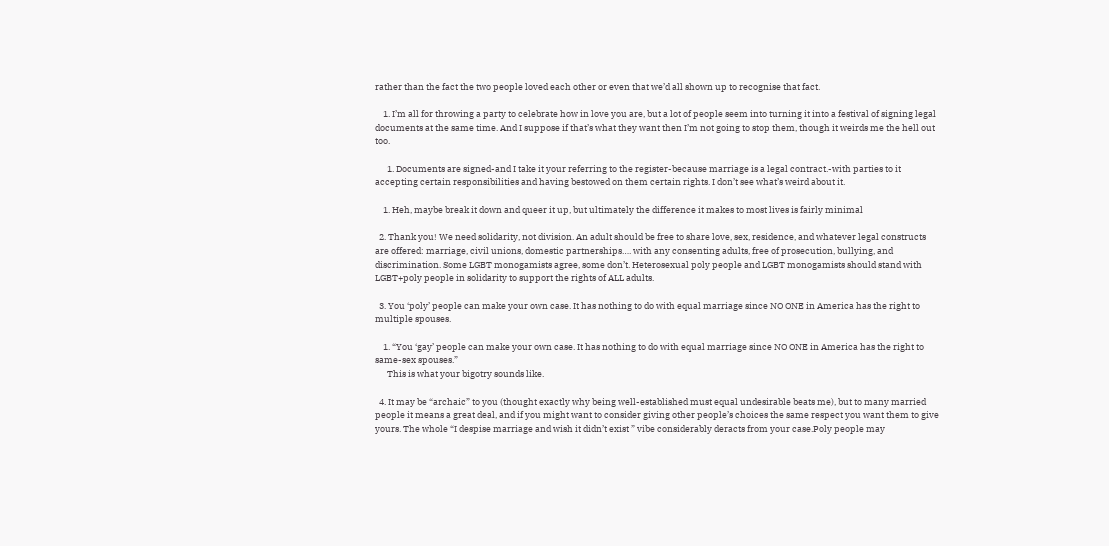rather than the fact the two people loved each other or even that we’d all shown up to recognise that fact.

    1. I’m all for throwing a party to celebrate how in love you are, but a lot of people seem into turning it into a festival of signing legal documents at the same time. And I suppose if that’s what they want then I’m not going to stop them, though it weirds me the hell out too.

      1. Documents are signed-and I take it your referring to the register-because marriage is a legal contract.-with parties to it accepting certain responsibilities and having bestowed on them certain rights. I don’t see what’s weird about it.

    1. Heh, maybe break it down and queer it up, but ultimately the difference it makes to most lives is fairly minimal

  2. Thank you! We need solidarity, not division. An adult should be free to share love, sex, residence, and whatever legal constructs are offered: marriage, civil unions, domestic partnerships…. with any consenting adults, free of prosecution, bullying, and discrimination. Some LGBT monogamists agree, some don’t. Heterosexual poly people and LGBT monogamists should stand with LGBT+poly people in solidarity to support the rights of ALL adults.

  3. You ‘poly’ people can make your own case. It has nothing to do with equal marriage since NO ONE in America has the right to multiple spouses.

    1. “You ‘gay’ people can make your own case. It has nothing to do with equal marriage since NO ONE in America has the right to same-sex spouses.”
      This is what your bigotry sounds like.

  4. It may be “archaic” to you (thought exactly why being well-established must equal undesirable beats me), but to many married people it means a great deal, and if you might want to consider giving other people’s choices the same respect you want them to give yours. The whole “I despise marriage and wish it didn’t exist ” vibe considerably deracts from your case.Poly people may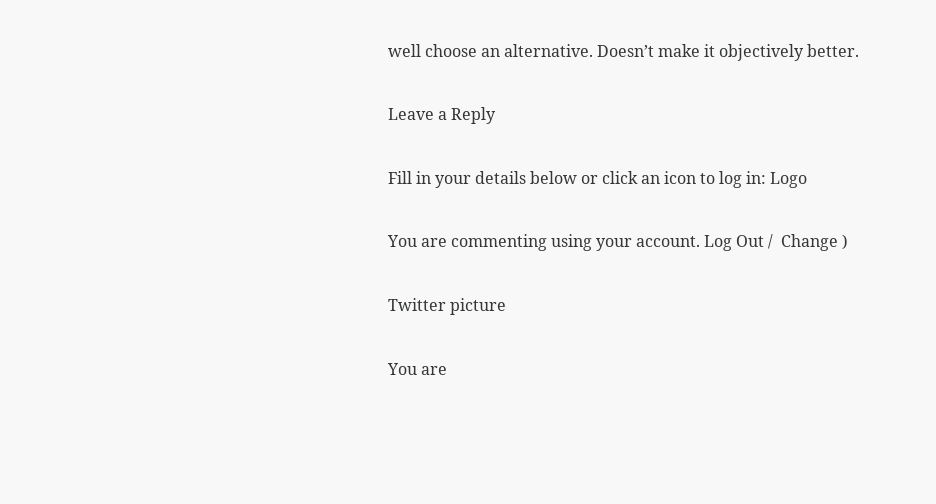well choose an alternative. Doesn’t make it objectively better.

Leave a Reply

Fill in your details below or click an icon to log in: Logo

You are commenting using your account. Log Out /  Change )

Twitter picture

You are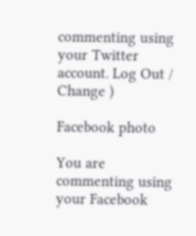commenting using your Twitter account. Log Out /  Change )

Facebook photo

You are commenting using your Facebook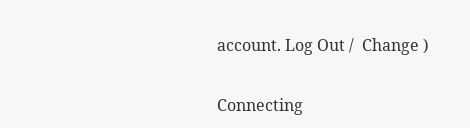account. Log Out /  Change )

Connecting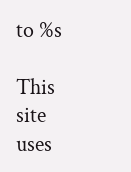to %s

This site uses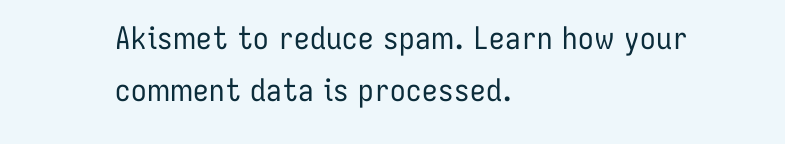Akismet to reduce spam. Learn how your comment data is processed.